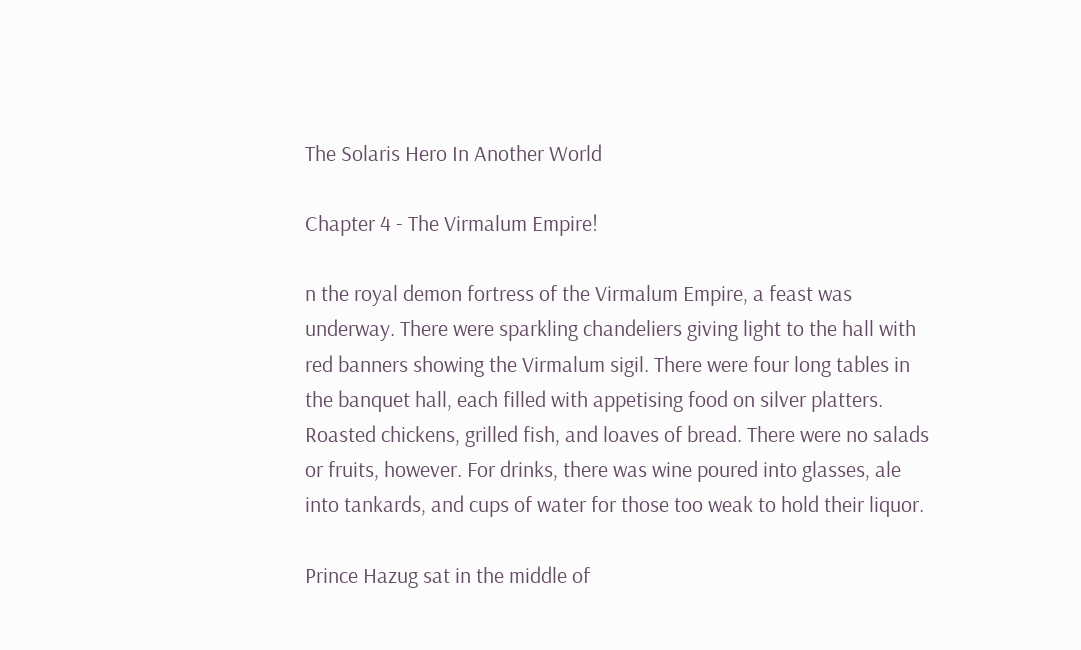The Solaris Hero In Another World

Chapter 4 - The Virmalum Empire!

n the royal demon fortress of the Virmalum Empire, a feast was underway. There were sparkling chandeliers giving light to the hall with red banners showing the Virmalum sigil. There were four long tables in the banquet hall, each filled with appetising food on silver platters. Roasted chickens, grilled fish, and loaves of bread. There were no salads or fruits, however. For drinks, there was wine poured into glasses, ale into tankards, and cups of water for those too weak to hold their liquor.

Prince Hazug sat in the middle of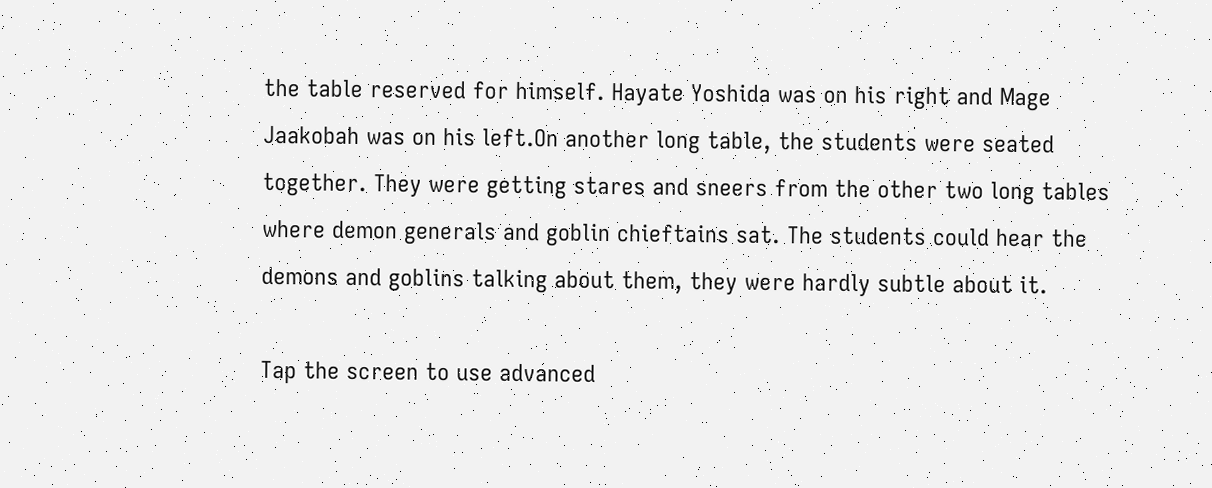the table reserved for himself. Hayate Yoshida was on his right and Mage Jaakobah was on his left.On another long table, the students were seated together. They were getting stares and sneers from the other two long tables where demon generals and goblin chieftains sat. The students could hear the demons and goblins talking about them, they were hardly subtle about it.

Tap the screen to use advanced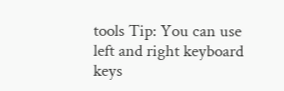tools Tip: You can use left and right keyboard keys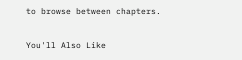to browse between chapters.

You'll Also Like